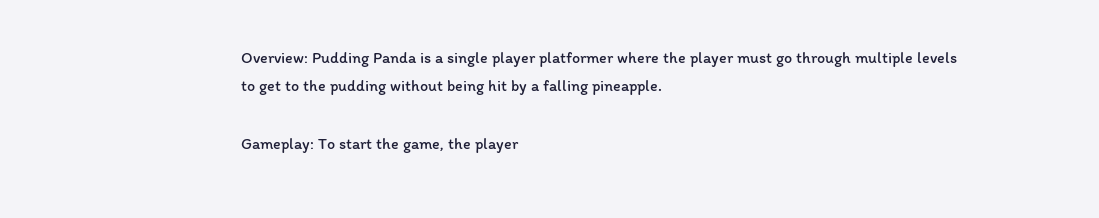Overview: Pudding Panda is a single player platformer where the player must go through multiple levels to get to the pudding without being hit by a falling pineapple.

Gameplay: To start the game, the player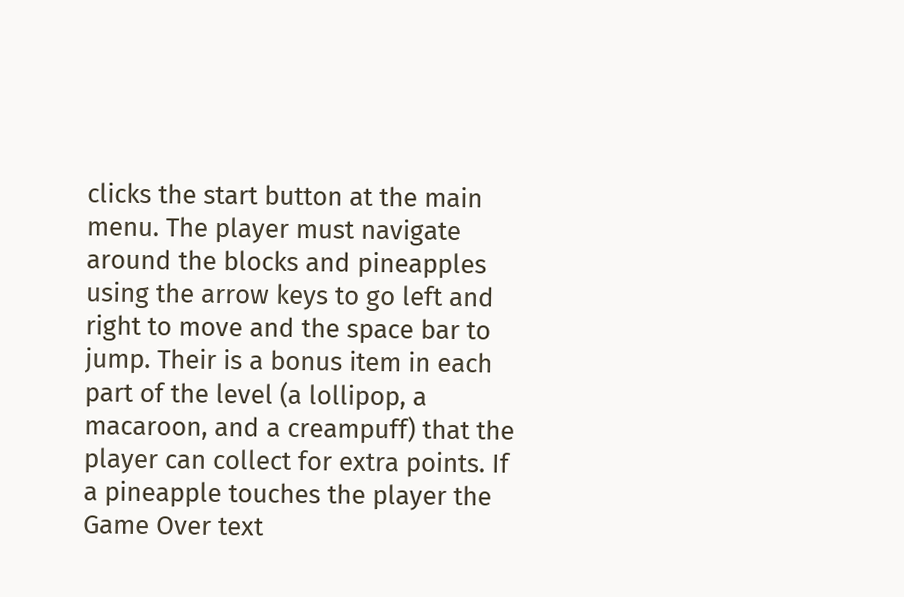clicks the start button at the main menu. The player must navigate around the blocks and pineapples using the arrow keys to go left and right to move and the space bar to jump. Their is a bonus item in each part of the level (a lollipop, a macaroon, and a creampuff) that the player can collect for extra points. If a pineapple touches the player the Game Over text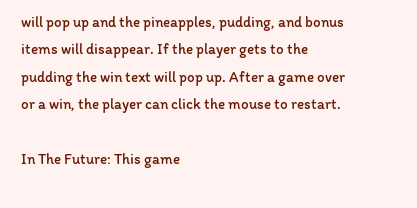will pop up and the pineapples, pudding, and bonus items will disappear. If the player gets to the pudding the win text will pop up. After a game over or a win, the player can click the mouse to restart.

In The Future: This game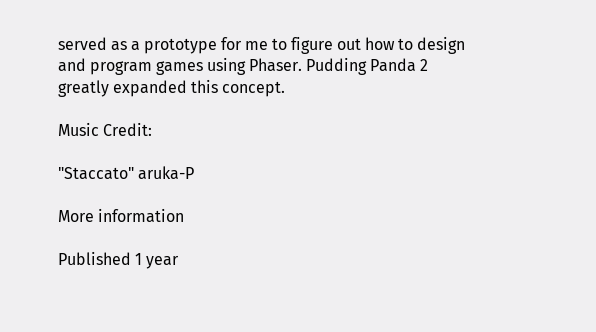served as a prototype for me to figure out how to design and program games using Phaser. Pudding Panda 2 greatly expanded this concept.

Music Credit:

"Staccato" aruka-P

More information

Published 1 year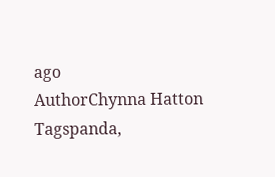ago
AuthorChynna Hatton
Tagspanda,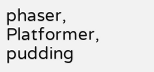phaser, Platformer, pudding